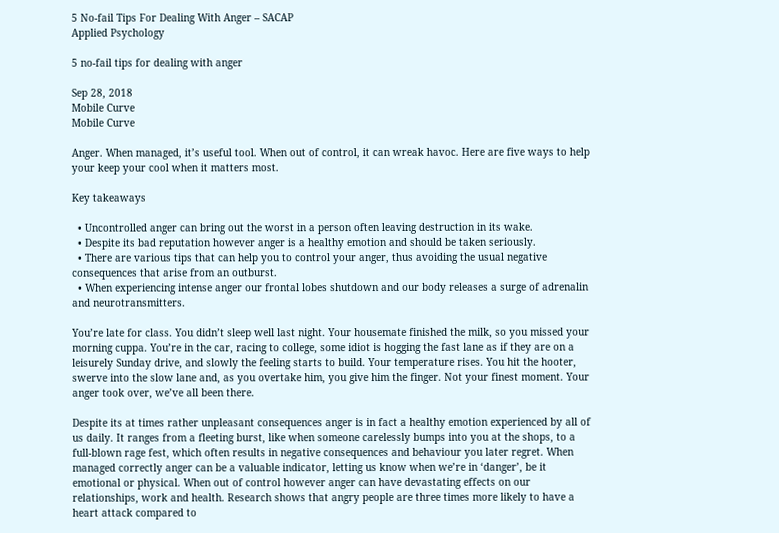5 No-fail Tips For Dealing With Anger – SACAP
Applied Psychology

5 no-fail tips for dealing with anger

Sep 28, 2018
Mobile Curve
Mobile Curve

Anger. When managed, it’s useful tool. When out of control, it can wreak havoc. Here are five ways to help your keep your cool when it matters most.

Key takeaways

  • Uncontrolled anger can bring out the worst in a person often leaving destruction in its wake.
  • Despite its bad reputation however anger is a healthy emotion and should be taken seriously.
  • There are various tips that can help you to control your anger, thus avoiding the usual negative consequences that arise from an outburst.
  • When experiencing intense anger our frontal lobes shutdown and our body releases a surge of adrenalin and neurotransmitters.

You’re late for class. You didn’t sleep well last night. Your housemate finished the milk, so you missed your morning cuppa. You’re in the car, racing to college, some idiot is hogging the fast lane as if they are on a leisurely Sunday drive, and slowly the feeling starts to build. Your temperature rises. You hit the hooter, swerve into the slow lane and, as you overtake him, you give him the finger. Not your finest moment. Your anger took over, we’ve all been there.

Despite its at times rather unpleasant consequences anger is in fact a healthy emotion experienced by all of us daily. It ranges from a fleeting burst, like when someone carelessly bumps into you at the shops, to a full-blown rage fest, which often results in negative consequences and behaviour you later regret. When managed correctly anger can be a valuable indicator, letting us know when we’re in ‘danger’, be it emotional or physical. When out of control however anger can have devastating effects on our relationships, work and health. Research shows that angry people are three times more likely to have a heart attack compared to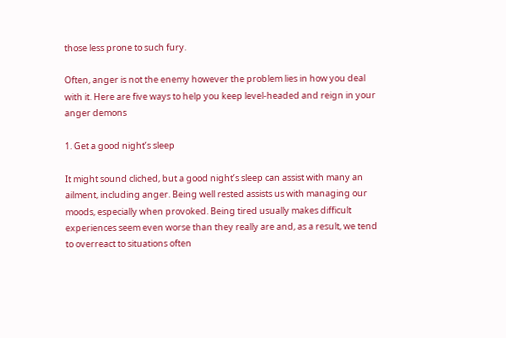those less prone to such fury.

Often, anger is not the enemy however the problem lies in how you deal with it. Here are five ways to help you keep level-headed and reign in your anger demons

1. Get a good night’s sleep

It might sound cliched, but a good night’s sleep can assist with many an ailment, including anger. Being well rested assists us with managing our moods, especially when provoked. Being tired usually makes difficult experiences seem even worse than they really are and, as a result, we tend to overreact to situations often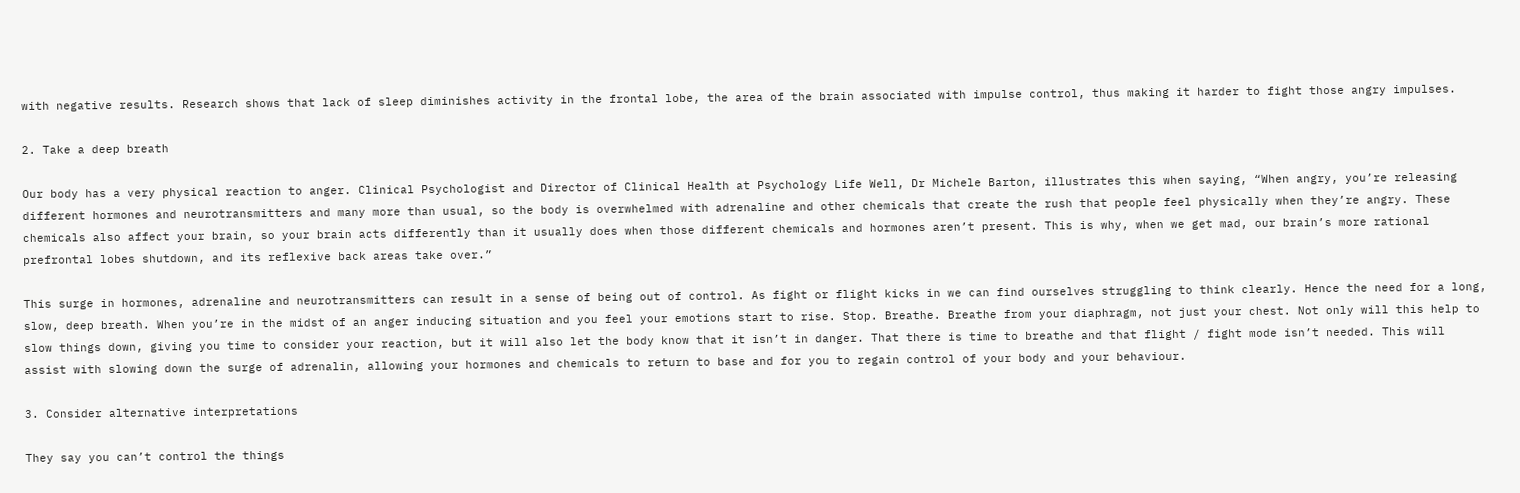with negative results. Research shows that lack of sleep diminishes activity in the frontal lobe, the area of the brain associated with impulse control, thus making it harder to fight those angry impulses.

2. Take a deep breath

Our body has a very physical reaction to anger. Clinical Psychologist and Director of Clinical Health at Psychology Life Well, Dr Michele Barton, illustrates this when saying, “When angry, you’re releasing different hormones and neurotransmitters and many more than usual, so the body is overwhelmed with adrenaline and other chemicals that create the rush that people feel physically when they’re angry. These chemicals also affect your brain, so your brain acts differently than it usually does when those different chemicals and hormones aren’t present. This is why, when we get mad, our brain’s more rational prefrontal lobes shutdown, and its reflexive back areas take over.”

This surge in hormones, adrenaline and neurotransmitters can result in a sense of being out of control. As fight or flight kicks in we can find ourselves struggling to think clearly. Hence the need for a long, slow, deep breath. When you’re in the midst of an anger inducing situation and you feel your emotions start to rise. Stop. Breathe. Breathe from your diaphragm, not just your chest. Not only will this help to slow things down, giving you time to consider your reaction, but it will also let the body know that it isn’t in danger. That there is time to breathe and that flight / fight mode isn’t needed. This will assist with slowing down the surge of adrenalin, allowing your hormones and chemicals to return to base and for you to regain control of your body and your behaviour.

3. Consider alternative interpretations

They say you can’t control the things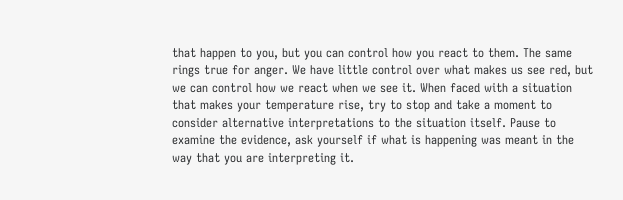that happen to you, but you can control how you react to them. The same rings true for anger. We have little control over what makes us see red, but we can control how we react when we see it. When faced with a situation that makes your temperature rise, try to stop and take a moment to consider alternative interpretations to the situation itself. Pause to examine the evidence, ask yourself if what is happening was meant in the way that you are interpreting it.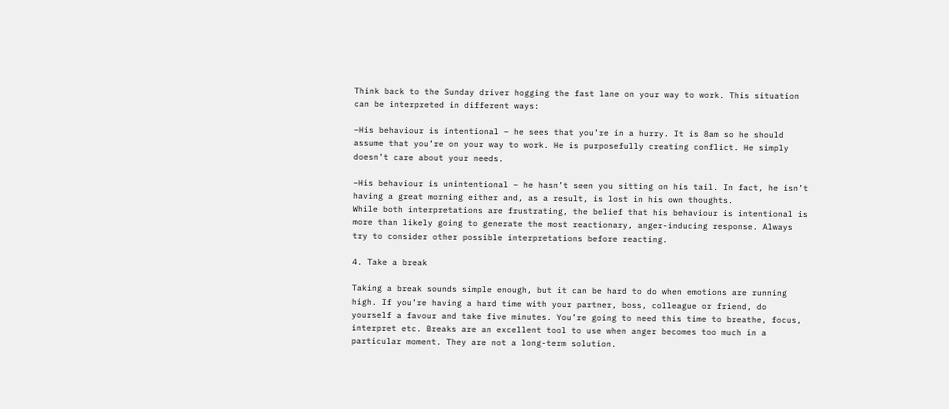Think back to the Sunday driver hogging the fast lane on your way to work. This situation can be interpreted in different ways:

–His behaviour is intentional – he sees that you’re in a hurry. It is 8am so he should assume that you’re on your way to work. He is purposefully creating conflict. He simply doesn’t care about your needs.

–His behaviour is unintentional – he hasn’t seen you sitting on his tail. In fact, he isn’t having a great morning either and, as a result, is lost in his own thoughts.
While both interpretations are frustrating, the belief that his behaviour is intentional is more than likely going to generate the most reactionary, anger-inducing response. Always try to consider other possible interpretations before reacting.

4. Take a break

Taking a break sounds simple enough, but it can be hard to do when emotions are running high. If you’re having a hard time with your partner, boss, colleague or friend, do yourself a favour and take five minutes. You’re going to need this time to breathe, focus, interpret etc. Breaks are an excellent tool to use when anger becomes too much in a particular moment. They are not a long-term solution.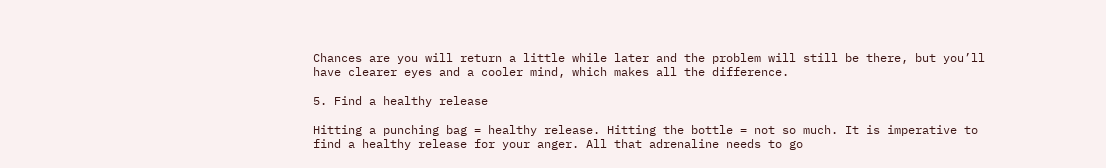Chances are you will return a little while later and the problem will still be there, but you’ll have clearer eyes and a cooler mind, which makes all the difference.

5. Find a healthy release

Hitting a punching bag = healthy release. Hitting the bottle = not so much. It is imperative to find a healthy release for your anger. All that adrenaline needs to go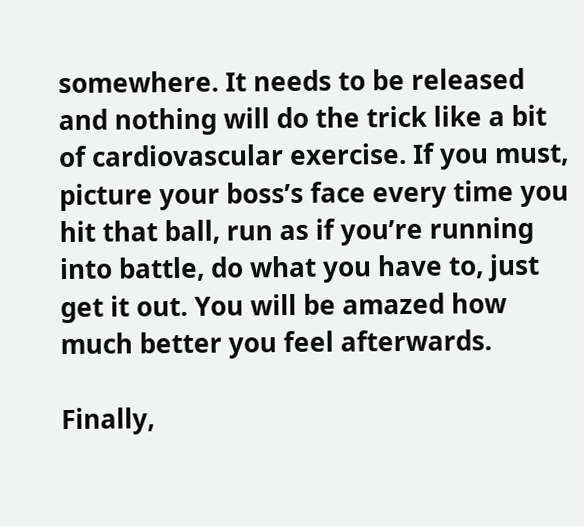somewhere. It needs to be released and nothing will do the trick like a bit of cardiovascular exercise. If you must, picture your boss’s face every time you hit that ball, run as if you’re running into battle, do what you have to, just get it out. You will be amazed how much better you feel afterwards.

Finally,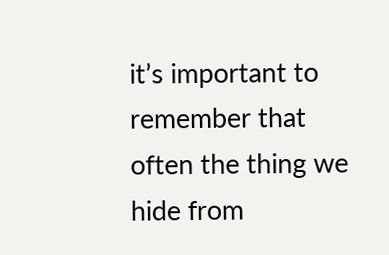it’s important to remember that often the thing we hide from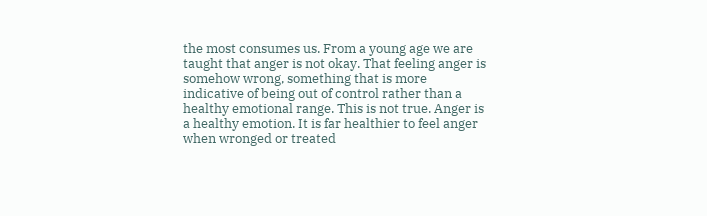the most consumes us. From a young age we are taught that anger is not okay. That feeling anger is somehow wrong, something that is more indicative of being out of control rather than a healthy emotional range. This is not true. Anger is a healthy emotion. It is far healthier to feel anger when wronged or treated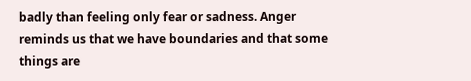badly than feeling only fear or sadness. Anger reminds us that we have boundaries and that some things are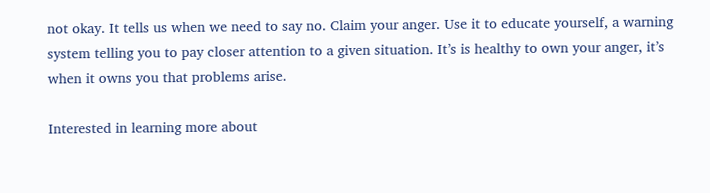not okay. It tells us when we need to say no. Claim your anger. Use it to educate yourself, a warning system telling you to pay closer attention to a given situation. It’s is healthy to own your anger, it’s when it owns you that problems arise.

Interested in learning more about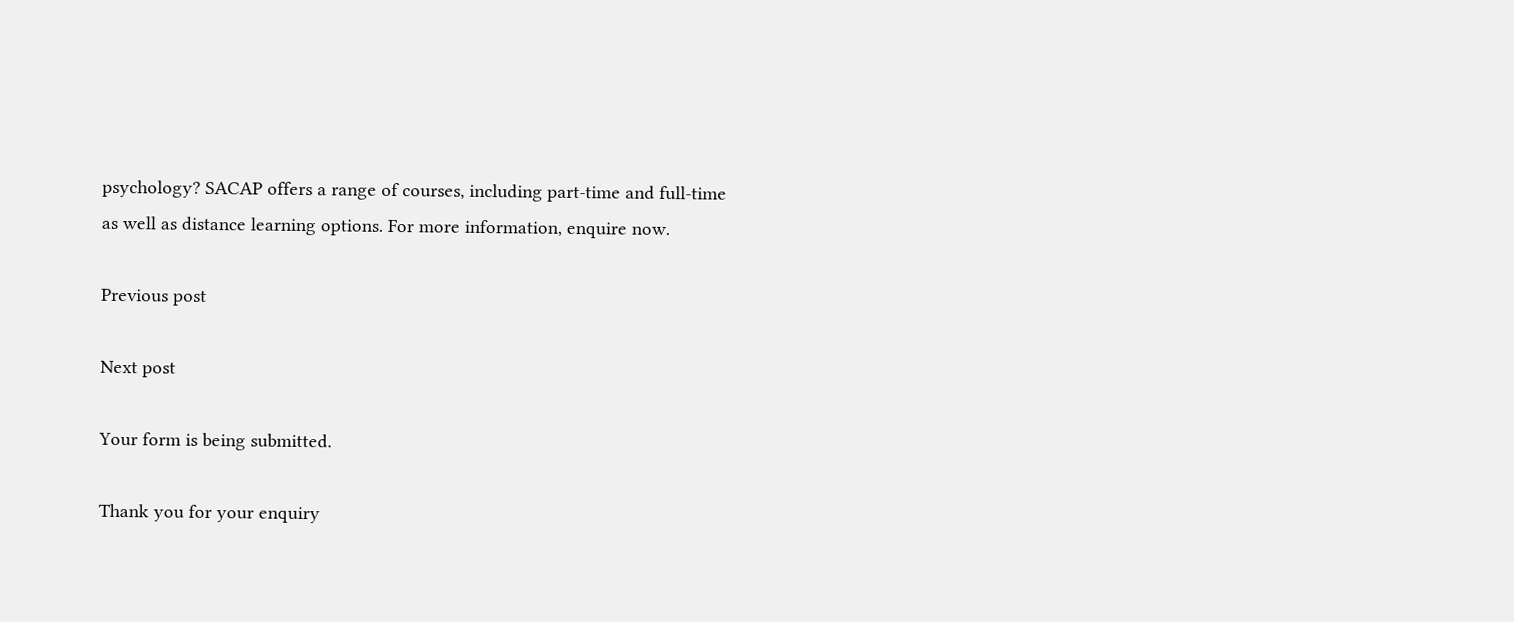psychology? SACAP offers a range of courses, including part-time and full-time as well as distance learning options. For more information, enquire now.

Previous post

Next post

Your form is being submitted.

Thank you for your enquiry